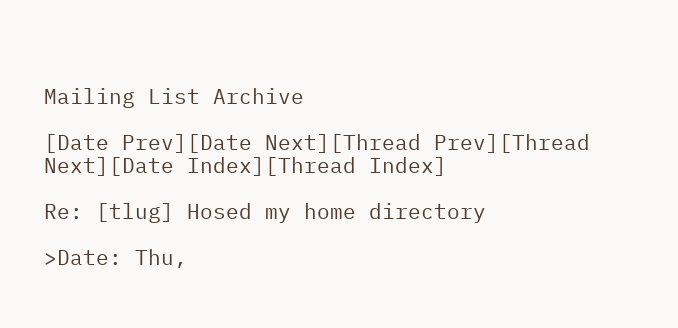Mailing List Archive

[Date Prev][Date Next][Thread Prev][Thread Next][Date Index][Thread Index]

Re: [tlug] Hosed my home directory

>Date: Thu,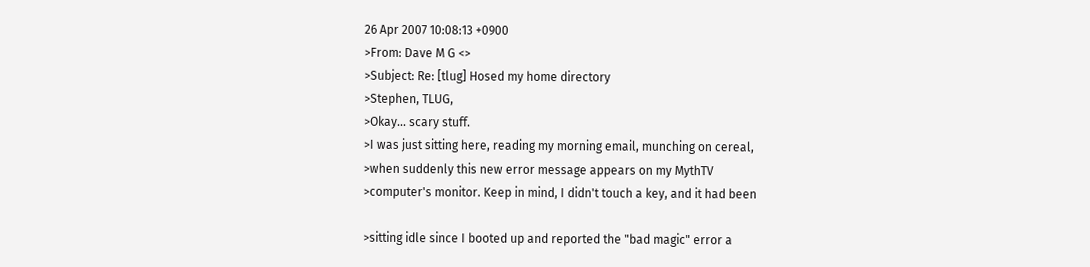26 Apr 2007 10:08:13 +0900
>From: Dave M G <>
>Subject: Re: [tlug] Hosed my home directory
>Stephen, TLUG,
>Okay... scary stuff.
>I was just sitting here, reading my morning email, munching on cereal,
>when suddenly this new error message appears on my MythTV
>computer's monitor. Keep in mind, I didn't touch a key, and it had been

>sitting idle since I booted up and reported the "bad magic" error a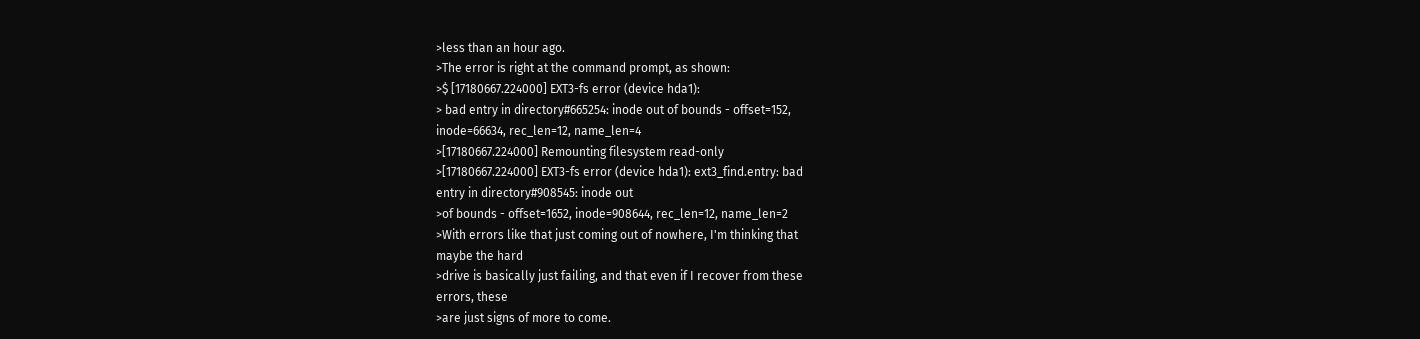>less than an hour ago.
>The error is right at the command prompt, as shown:
>$ [17180667.224000] EXT3-fs error (device hda1):
> bad entry in directory#665254: inode out of bounds - offset=152,
inode=66634, rec_len=12, name_len=4
>[17180667.224000] Remounting filesystem read-only
>[17180667.224000] EXT3-fs error (device hda1): ext3_find.entry: bad
entry in directory#908545: inode out
>of bounds - offset=1652, inode=908644, rec_len=12, name_len=2
>With errors like that just coming out of nowhere, I'm thinking that
maybe the hard
>drive is basically just failing, and that even if I recover from these
errors, these
>are just signs of more to come.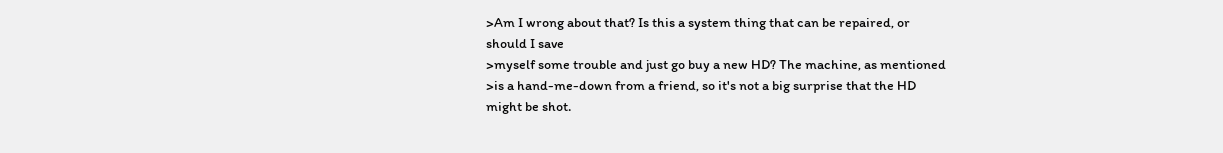>Am I wrong about that? Is this a system thing that can be repaired, or
should I save
>myself some trouble and just go buy a new HD? The machine, as mentioned
>is a hand-me-down from a friend, so it's not a big surprise that the HD
might be shot.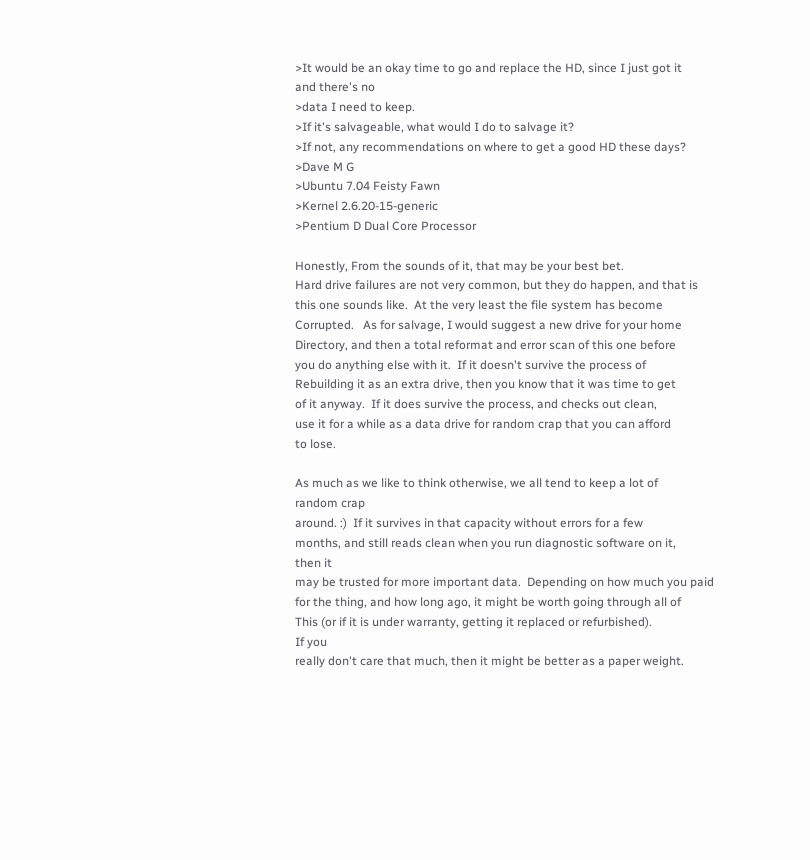>It would be an okay time to go and replace the HD, since I just got it
and there's no
>data I need to keep.
>If it's salvageable, what would I do to salvage it?
>If not, any recommendations on where to get a good HD these days?
>Dave M G
>Ubuntu 7.04 Feisty Fawn
>Kernel 2.6.20-15-generic
>Pentium D Dual Core Processor

Honestly, From the sounds of it, that may be your best bet.
Hard drive failures are not very common, but they do happen, and that is
this one sounds like.  At the very least the file system has become
Corrupted.   As for salvage, I would suggest a new drive for your home
Directory, and then a total reformat and error scan of this one before
you do anything else with it.  If it doesn't survive the process of
Rebuilding it as an extra drive, then you know that it was time to get
of it anyway.  If it does survive the process, and checks out clean,
use it for a while as a data drive for random crap that you can afford
to lose.

As much as we like to think otherwise, we all tend to keep a lot of
random crap
around. :)  If it survives in that capacity without errors for a few
months, and still reads clean when you run diagnostic software on it,
then it
may be trusted for more important data.  Depending on how much you paid
for the thing, and how long ago, it might be worth going through all of
This (or if it is under warranty, getting it replaced or refurbished).
If you
really don't care that much, then it might be better as a paper weight.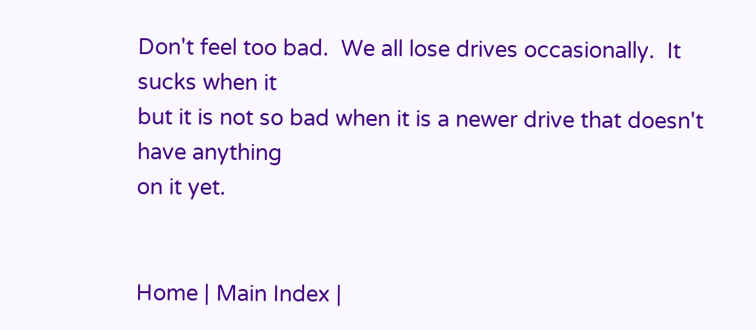Don't feel too bad.  We all lose drives occasionally.  It sucks when it
but it is not so bad when it is a newer drive that doesn't have anything
on it yet.


Home | Main Index |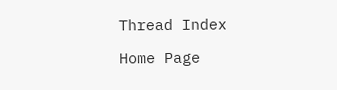Thread Index

Home Page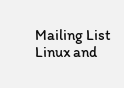Mailing List Linux and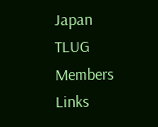Japan TLUG Members Links